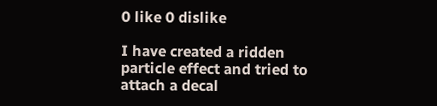0 like 0 dislike

I have created a ridden particle effect and tried to attach a decal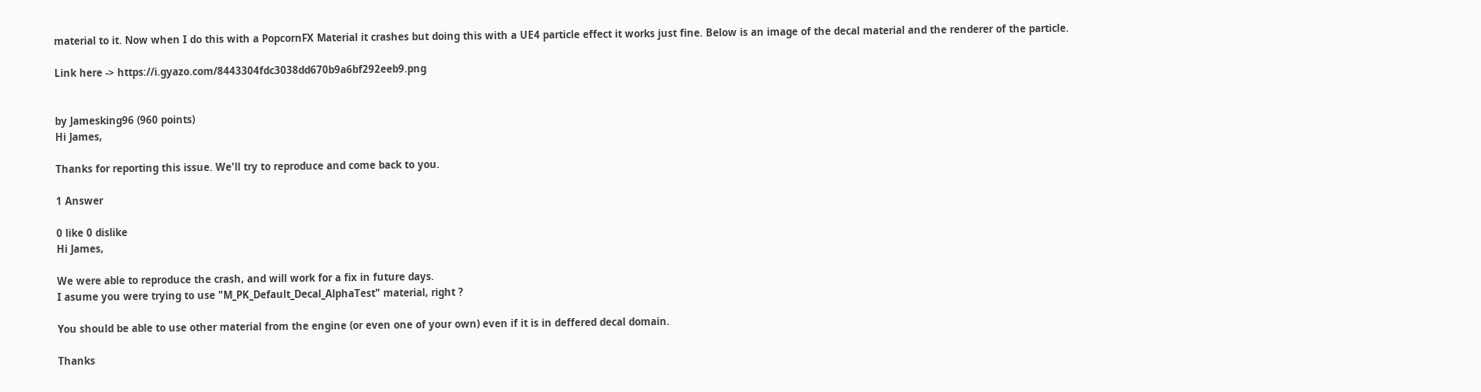material to it. Now when I do this with a PopcornFX Material it crashes but doing this with a UE4 particle effect it works just fine. Below is an image of the decal material and the renderer of the particle.

Link here -> https://i.gyazo.com/8443304fdc3038dd670b9a6bf292eeb9.png


by Jamesking96 (960 points)
Hi James,

Thanks for reporting this issue. We'll try to reproduce and come back to you.

1 Answer

0 like 0 dislike
Hi James,

We were able to reproduce the crash, and will work for a fix in future days.
I asume you were trying to use "M_PK_Default_Decal_AlphaTest" material, right ?

You should be able to use other material from the engine (or even one of your own) even if it is in deffered decal domain.

Thanks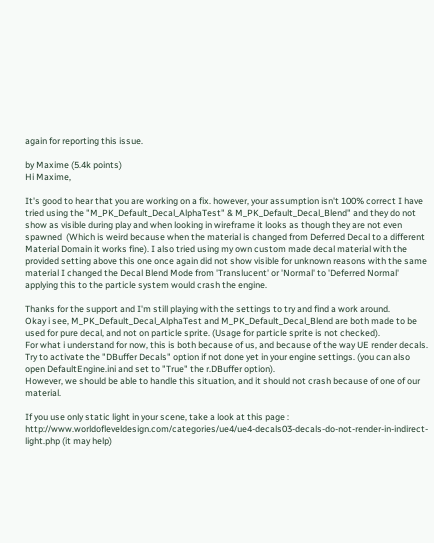again for reporting this issue.

by Maxime (5.4k points)
Hi Maxime,

It's good to hear that you are working on a fix. however, your assumption isn't 100% correct I have tried using the "M_PK_Default_Decal_AlphaTest" & M_PK_Default_Decal_Blend" and they do not show as visible during play and when looking in wireframe it looks as though they are not even spawned  (Which is weird because when the material is changed from Deferred Decal to a different Material Domain it works fine). I also tried using my own custom made decal material with the provided setting above this one once again did not show visible for unknown reasons with the same material I changed the Decal Blend Mode from 'Translucent' or 'Normal' to 'Deferred Normal' applying this to the particle system would crash the engine.

Thanks for the support and I'm still playing with the settings to try and find a work around.
Okay i see, M_PK_Default_Decal_AlphaTest and M_PK_Default_Decal_Blend are both made to be used for pure decal, and not on particle sprite. (Usage for particle sprite is not checked).
For what i understand for now, this is both because of us, and because of the way UE render decals. Try to activate the "DBuffer Decals" option if not done yet in your engine settings. (you can also open DefaultEngine.ini and set to "True" the r.DBuffer option).
However, we should be able to handle this situation, and it should not crash because of one of our material.

If you use only static light in your scene, take a look at this page : http://www.worldofleveldesign.com/categories/ue4/ue4-decals03-decals-do-not-render-in-indirect-light.php (it may help)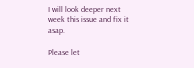I will look deeper next week this issue and fix it asap.

Please let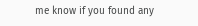me know if you found any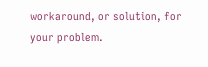workaround, or solution, for your problem.